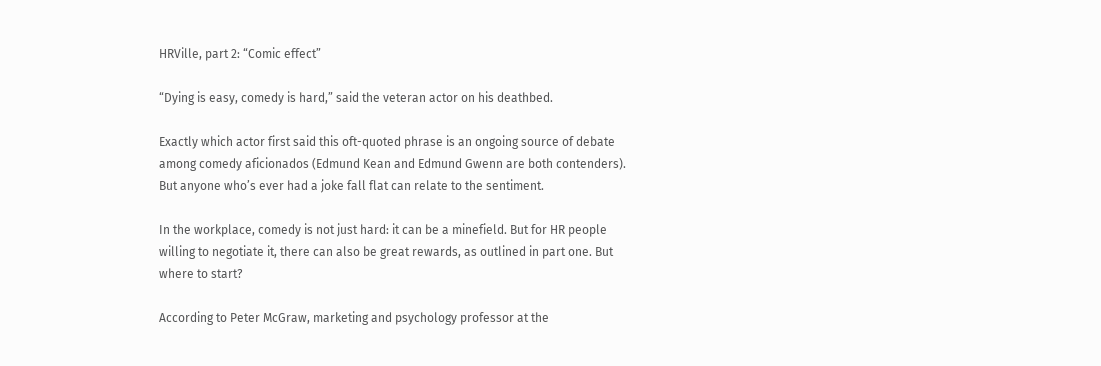HRVille, part 2: “Comic effect”

“Dying is easy, comedy is hard,” said the veteran actor on his deathbed.

Exactly which actor first said this oft-quoted phrase is an ongoing source of debate among comedy aficionados (Edmund Kean and Edmund Gwenn are both contenders). But anyone who’s ever had a joke fall flat can relate to the sentiment.

In the workplace, comedy is not just hard: it can be a minefield. But for HR people willing to negotiate it, there can also be great rewards, as outlined in part one. But where to start?

According to Peter McGraw, marketing and psychology professor at the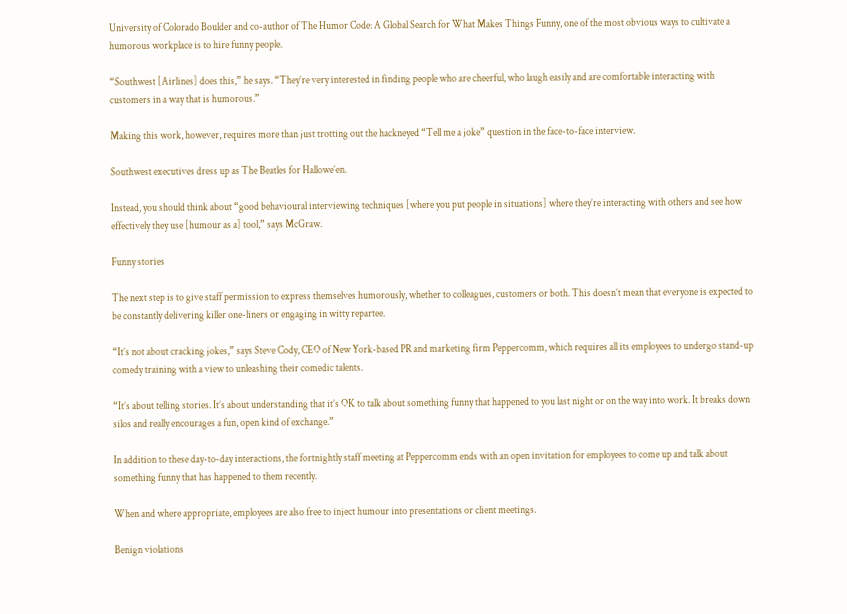University of Colorado Boulder and co-author of The Humor Code: A Global Search for What Makes Things Funny, one of the most obvious ways to cultivate a humorous workplace is to hire funny people.

“Southwest [Airlines] does this,” he says. “They’re very interested in finding people who are cheerful, who laugh easily and are comfortable interacting with customers in a way that is humorous.”

Making this work, however, requires more than just trotting out the hackneyed “Tell me a joke” question in the face-to-face interview.

Southwest executives dress up as The Beatles for Hallowe’en.

Instead, you should think about “good behavioural interviewing techniques [where you put people in situations] where they’re interacting with others and see how effectively they use [humour as a] tool,” says McGraw.

Funny stories

The next step is to give staff permission to express themselves humorously, whether to colleagues, customers or both. This doesn’t mean that everyone is expected to be constantly delivering killer one-liners or engaging in witty repartee.

“It’s not about cracking jokes,” says Steve Cody, CEO of New York-based PR and marketing firm Peppercomm, which requires all its employees to undergo stand-up comedy training with a view to unleashing their comedic talents.

“It’s about telling stories. It’s about understanding that it’s OK to talk about something funny that happened to you last night or on the way into work. It breaks down silos and really encourages a fun, open kind of exchange.”

In addition to these day-to-day interactions, the fortnightly staff meeting at Peppercomm ends with an open invitation for employees to come up and talk about something funny that has happened to them recently.

When and where appropriate, employees are also free to inject humour into presentations or client meetings.

Benign violations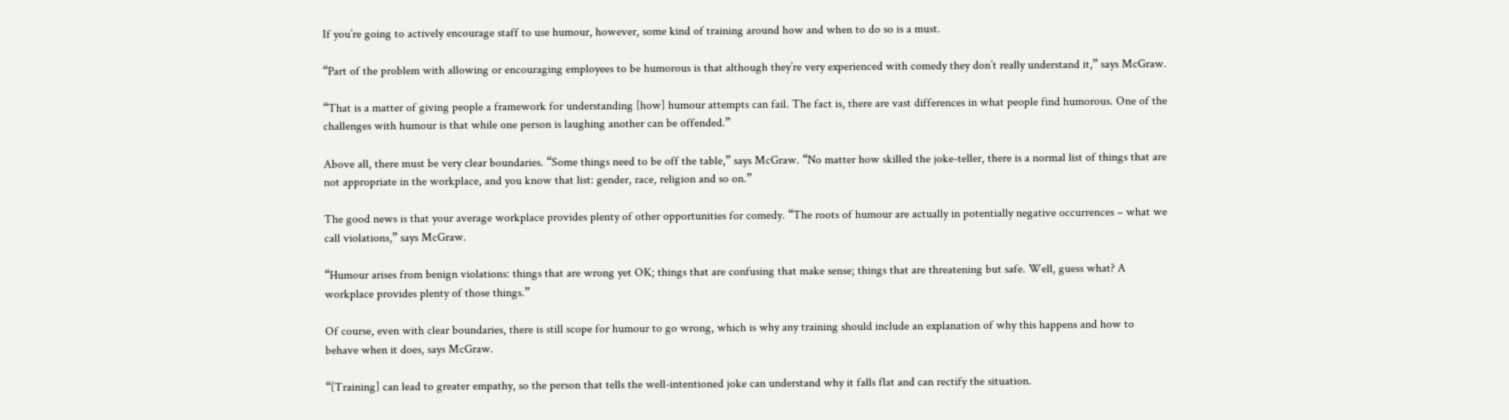If you’re going to actively encourage staff to use humour, however, some kind of training around how and when to do so is a must.

“Part of the problem with allowing or encouraging employees to be humorous is that although they’re very experienced with comedy they don’t really understand it,” says McGraw.

“That is a matter of giving people a framework for understanding [how] humour attempts can fail. The fact is, there are vast differences in what people find humorous. One of the challenges with humour is that while one person is laughing another can be offended.”

Above all, there must be very clear boundaries. “Some things need to be off the table,” says McGraw. “No matter how skilled the joke-teller, there is a normal list of things that are not appropriate in the workplace, and you know that list: gender, race, religion and so on.”

The good news is that your average workplace provides plenty of other opportunities for comedy. “The roots of humour are actually in potentially negative occurrences – what we call violations,” says McGraw.

“Humour arises from benign violations: things that are wrong yet OK; things that are confusing that make sense; things that are threatening but safe. Well, guess what? A workplace provides plenty of those things.”

Of course, even with clear boundaries, there is still scope for humour to go wrong, which is why any training should include an explanation of why this happens and how to behave when it does, says McGraw.

“[Training] can lead to greater empathy, so the person that tells the well-intentioned joke can understand why it falls flat and can rectify the situation.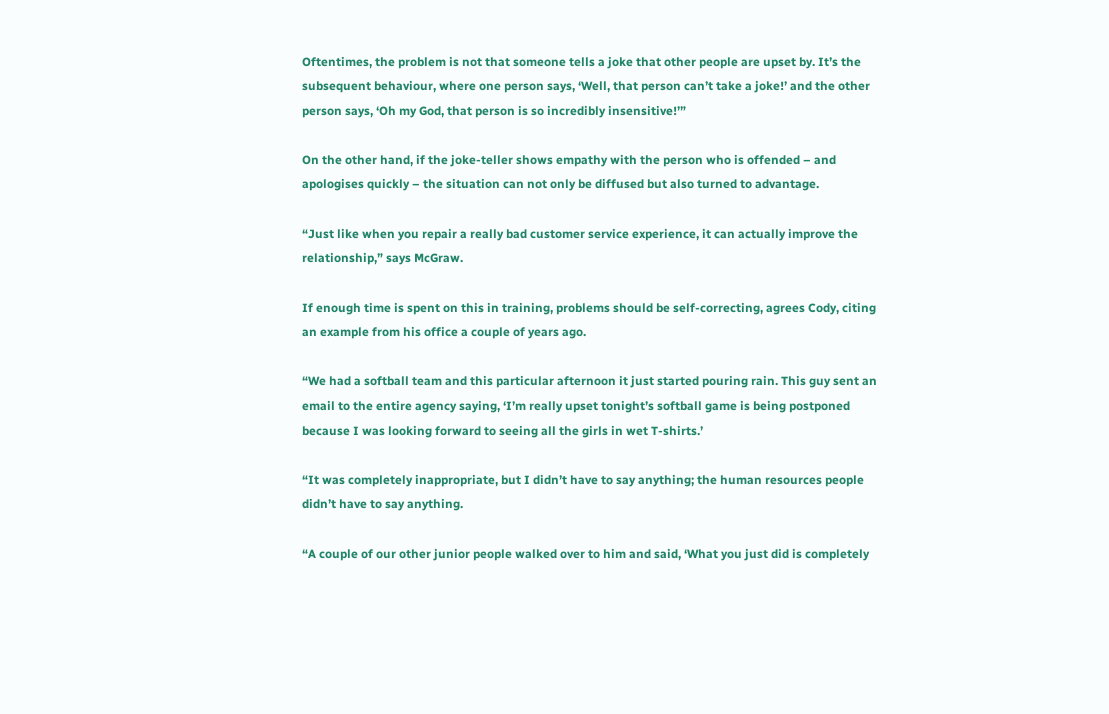Oftentimes, the problem is not that someone tells a joke that other people are upset by. It’s the subsequent behaviour, where one person says, ‘Well, that person can’t take a joke!’ and the other person says, ‘Oh my God, that person is so incredibly insensitive!’”

On the other hand, if the joke-teller shows empathy with the person who is offended – and apologises quickly – the situation can not only be diffused but also turned to advantage.

“Just like when you repair a really bad customer service experience, it can actually improve the relationship,” says McGraw.

If enough time is spent on this in training, problems should be self-correcting, agrees Cody, citing an example from his office a couple of years ago.

“We had a softball team and this particular afternoon it just started pouring rain. This guy sent an email to the entire agency saying, ‘I’m really upset tonight’s softball game is being postponed because I was looking forward to seeing all the girls in wet T-shirts.’

“It was completely inappropriate, but I didn’t have to say anything; the human resources people didn’t have to say anything.

“A couple of our other junior people walked over to him and said, ‘What you just did is completely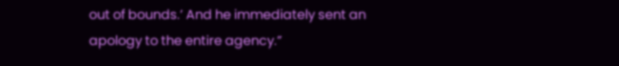out of bounds.’ And he immediately sent an apology to the entire agency.”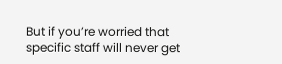But if you’re worried that specific staff will never get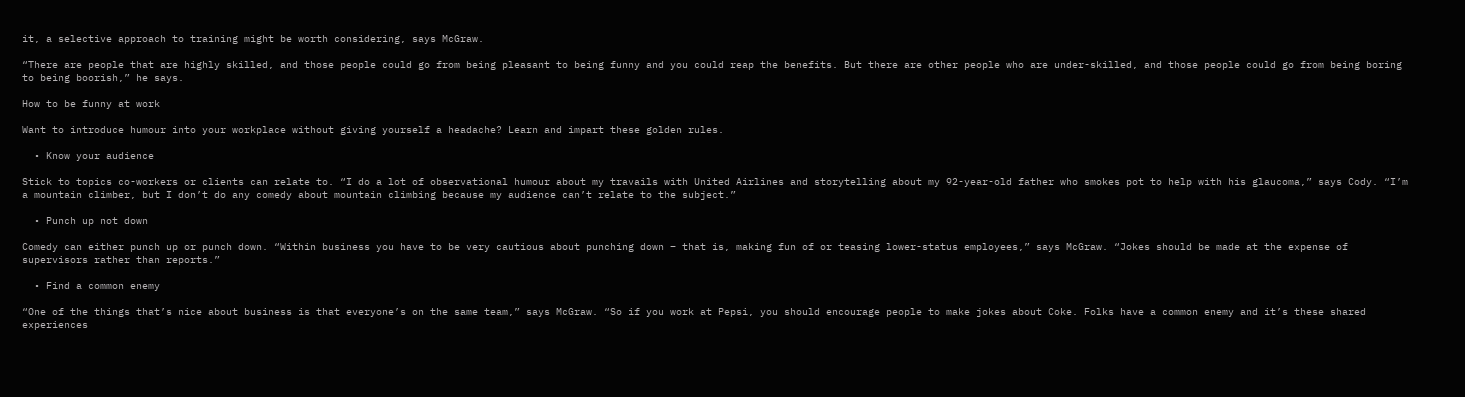it, a selective approach to training might be worth considering, says McGraw.

“There are people that are highly skilled, and those people could go from being pleasant to being funny and you could reap the benefits. But there are other people who are under-skilled, and those people could go from being boring to being boorish,” he says.

How to be funny at work

Want to introduce humour into your workplace without giving yourself a headache? Learn and impart these golden rules.

  • Know your audience

Stick to topics co-workers or clients can relate to. “I do a lot of observational humour about my travails with United Airlines and storytelling about my 92-year-old father who smokes pot to help with his glaucoma,” says Cody. “I’m a mountain climber, but I don’t do any comedy about mountain climbing because my audience can’t relate to the subject.”

  • Punch up not down

Comedy can either punch up or punch down. “Within business you have to be very cautious about punching down – that is, making fun of or teasing lower-status employees,” says McGraw. “Jokes should be made at the expense of supervisors rather than reports.”

  • Find a common enemy

“One of the things that’s nice about business is that everyone’s on the same team,” says McGraw. “So if you work at Pepsi, you should encourage people to make jokes about Coke. Folks have a common enemy and it’s these shared experiences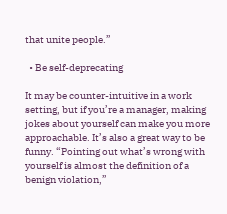that unite people.”

  • Be self-deprecating

It may be counter-intuitive in a work setting, but if you’re a manager, making jokes about yourself can make you more approachable. It’s also a great way to be funny. “Pointing out what’s wrong with yourself is almost the definition of a benign violation,”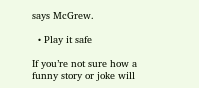says McGrew.

  • Play it safe

If you’re not sure how a funny story or joke will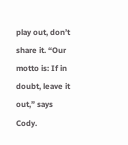play out, don’t share it. “Our motto is: If in doubt, leave it out,” says Cody.